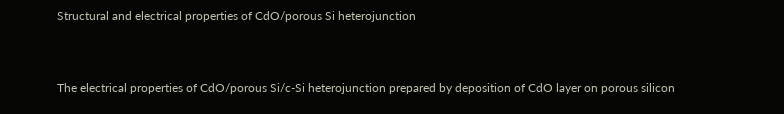Structural and electrical properties of CdO/porous Si heterojunction


The electrical properties of CdO/porous Si/c-Si heterojunction prepared by deposition of CdO layer on porous silicon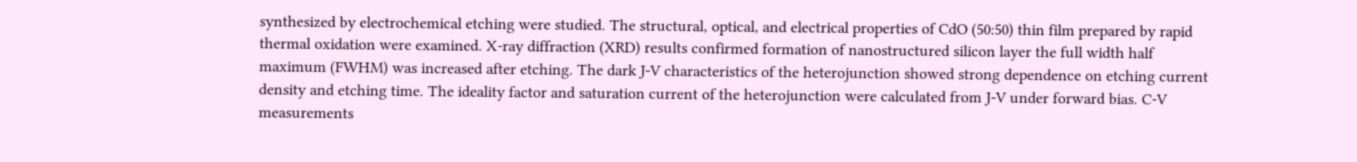synthesized by electrochemical etching were studied. The structural, optical, and electrical properties of CdO (50:50) thin film prepared by rapid thermal oxidation were examined. X-ray diffraction (XRD) results confirmed formation of nanostructured silicon layer the full width half maximum (FWHM) was increased after etching. The dark J-V characteristics of the heterojunction showed strong dependence on etching current density and etching time. The ideality factor and saturation current of the heterojunction were calculated from J-V under forward bias. C-V measurements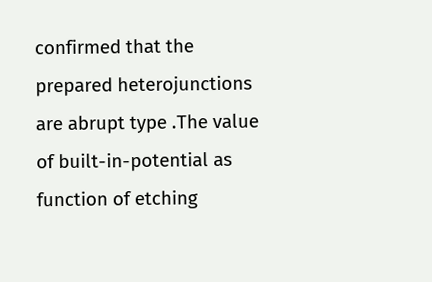confirmed that the prepared heterojunctions are abrupt type .The value of built-in-potential as function of etching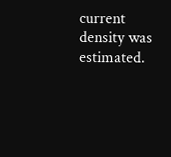current density was estimated.